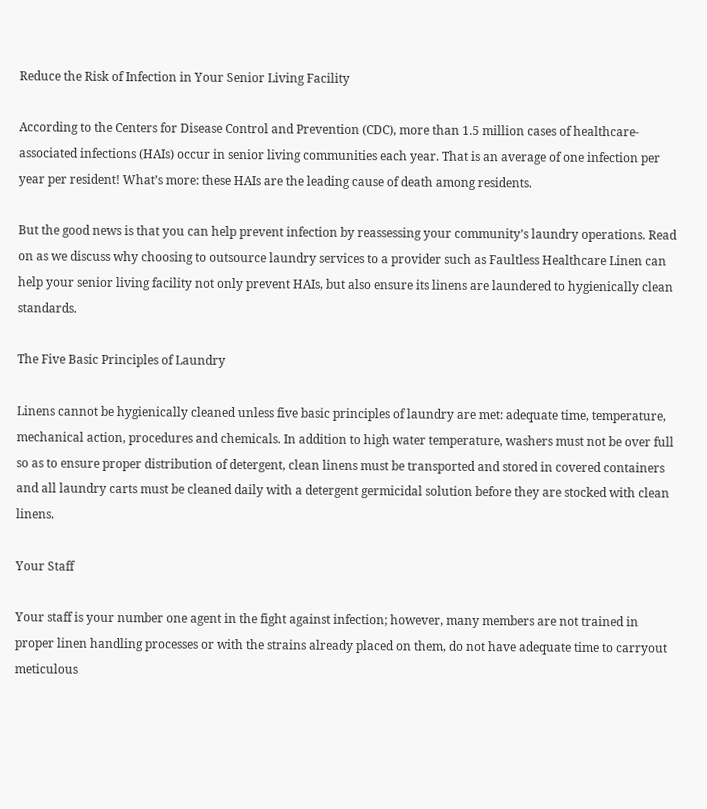Reduce the Risk of Infection in Your Senior Living Facility

According to the Centers for Disease Control and Prevention (CDC), more than 1.5 million cases of healthcare-associated infections (HAIs) occur in senior living communities each year. That is an average of one infection per year per resident! What’s more: these HAIs are the leading cause of death among residents.

But the good news is that you can help prevent infection by reassessing your community’s laundry operations. Read on as we discuss why choosing to outsource laundry services to a provider such as Faultless Healthcare Linen can help your senior living facility not only prevent HAIs, but also ensure its linens are laundered to hygienically clean standards.

The Five Basic Principles of Laundry

Linens cannot be hygienically cleaned unless five basic principles of laundry are met: adequate time, temperature, mechanical action, procedures and chemicals. In addition to high water temperature, washers must not be over full so as to ensure proper distribution of detergent, clean linens must be transported and stored in covered containers and all laundry carts must be cleaned daily with a detergent germicidal solution before they are stocked with clean linens.

Your Staff

Your staff is your number one agent in the fight against infection; however, many members are not trained in proper linen handling processes or with the strains already placed on them, do not have adequate time to carryout meticulous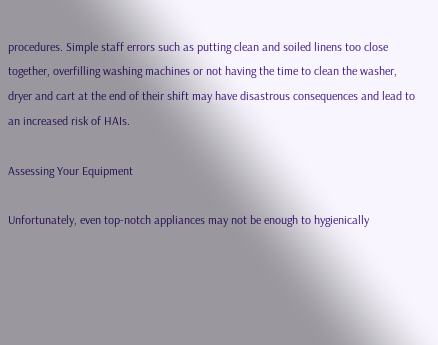procedures. Simple staff errors such as putting clean and soiled linens too close together, overfilling washing machines or not having the time to clean the washer, dryer and cart at the end of their shift may have disastrous consequences and lead to an increased risk of HAIs.

Assessing Your Equipment

Unfortunately, even top-notch appliances may not be enough to hygienically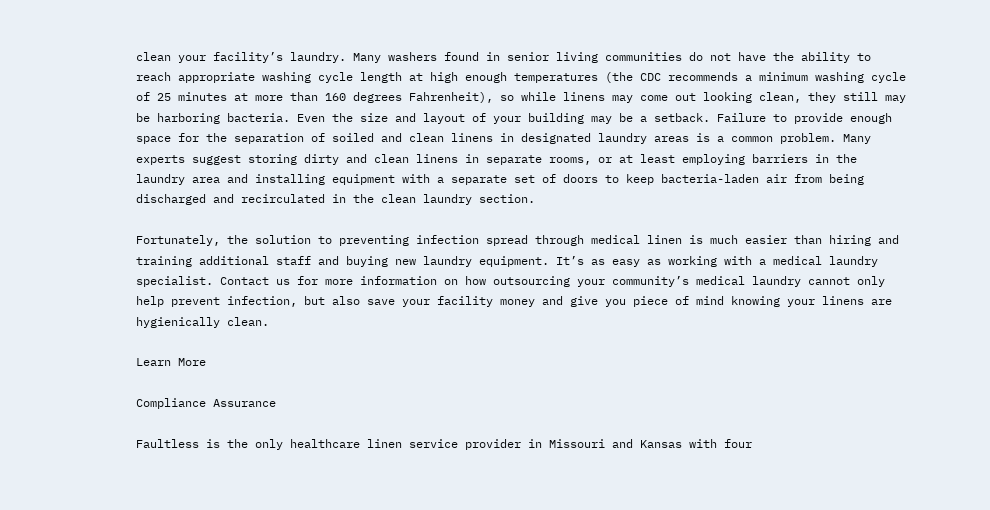clean your facility’s laundry. Many washers found in senior living communities do not have the ability to reach appropriate washing cycle length at high enough temperatures (the CDC recommends a minimum washing cycle of 25 minutes at more than 160 degrees Fahrenheit), so while linens may come out looking clean, they still may be harboring bacteria. Even the size and layout of your building may be a setback. Failure to provide enough space for the separation of soiled and clean linens in designated laundry areas is a common problem. Many experts suggest storing dirty and clean linens in separate rooms, or at least employing barriers in the laundry area and installing equipment with a separate set of doors to keep bacteria-laden air from being discharged and recirculated in the clean laundry section.

Fortunately, the solution to preventing infection spread through medical linen is much easier than hiring and training additional staff and buying new laundry equipment. It’s as easy as working with a medical laundry specialist. Contact us for more information on how outsourcing your community’s medical laundry cannot only help prevent infection, but also save your facility money and give you piece of mind knowing your linens are hygienically clean.

Learn More

Compliance Assurance

Faultless is the only healthcare linen service provider in Missouri and Kansas with four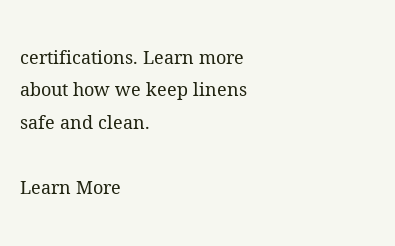certifications. Learn more about how we keep linens safe and clean.

Learn More